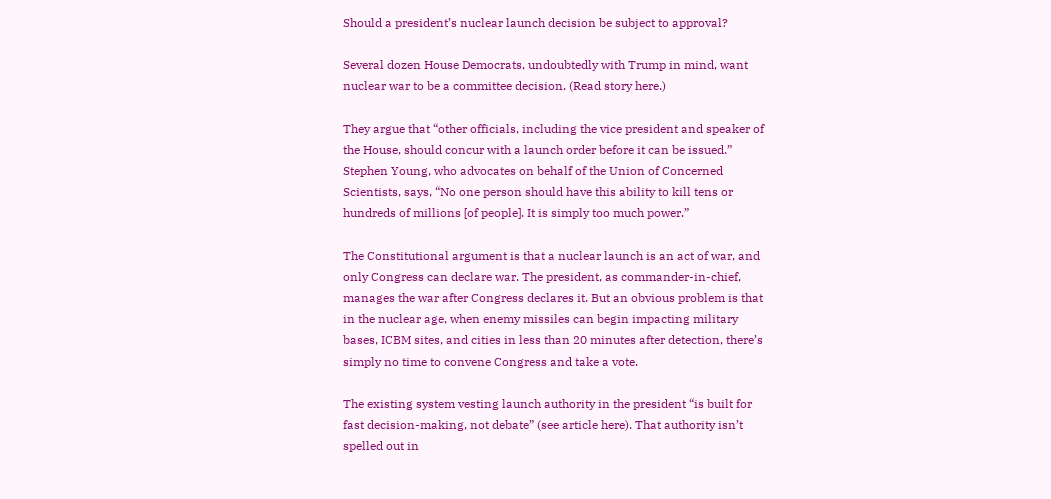Should a president’s nuclear launch decision be subject to approval?

Several dozen House Democrats, undoubtedly with Trump in mind, want nuclear war to be a committee decision. (Read story here.)

They argue that “other officials, including the vice president and speaker of the House, should concur with a launch order before it can be issued.” Stephen Young, who advocates on behalf of the Union of Concerned Scientists, says, “No one person should have this ability to kill tens or hundreds of millions [of people]. It is simply too much power.”

The Constitutional argument is that a nuclear launch is an act of war, and only Congress can declare war. The president, as commander-in-chief, manages the war after Congress declares it. But an obvious problem is that in the nuclear age, when enemy missiles can begin impacting military bases, ICBM sites, and cities in less than 20 minutes after detection, there’s simply no time to convene Congress and take a vote.

The existing system vesting launch authority in the president “is built for fast decision-making, not debate” (see article here). That authority isn’t spelled out in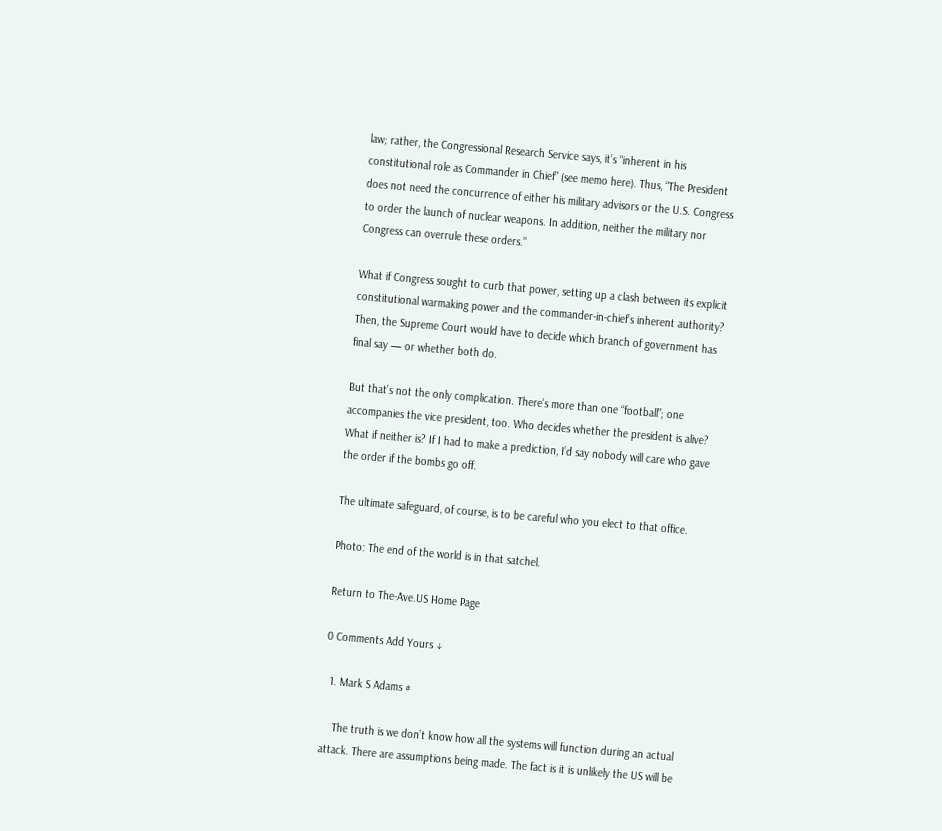law; rather, the Congressional Research Service says, it’s “inherent in his constitutional role as Commander in Chief” (see memo here). Thus, “The President does not need the concurrence of either his military advisors or the U.S. Congress to order the launch of nuclear weapons. In addition, neither the military nor Congress can overrule these orders.”

What if Congress sought to curb that power, setting up a clash between its explicit constitutional warmaking power and the commander-in-chief’s inherent authority? Then, the Supreme Court would have to decide which branch of government has final say — or whether both do.

But that’s not the only complication. There’s more than one “football”; one accompanies the vice president, too. Who decides whether the president is alive? What if neither is? If I had to make a prediction, I’d say nobody will care who gave the order if the bombs go off.

The ultimate safeguard, of course, is to be careful who you elect to that office.

Photo: The end of the world is in that satchel.

Return to The-Ave.US Home Page

0 Comments Add Yours ↓

  1. Mark S Adams #

    The truth is we don’t know how all the systems will function during an actual attack. There are assumptions being made. The fact is it is unlikely the US will be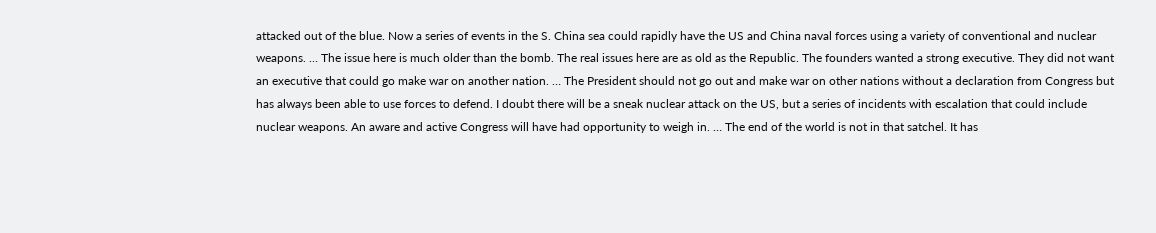attacked out of the blue. Now a series of events in the S. China sea could rapidly have the US and China naval forces using a variety of conventional and nuclear weapons. … The issue here is much older than the bomb. The real issues here are as old as the Republic. The founders wanted a strong executive. They did not want an executive that could go make war on another nation. … The President should not go out and make war on other nations without a declaration from Congress but has always been able to use forces to defend. I doubt there will be a sneak nuclear attack on the US, but a series of incidents with escalation that could include nuclear weapons. An aware and active Congress will have had opportunity to weigh in. … The end of the world is not in that satchel. It has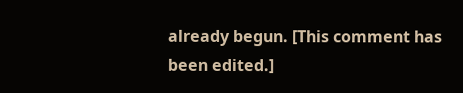already begun. [This comment has been edited.]